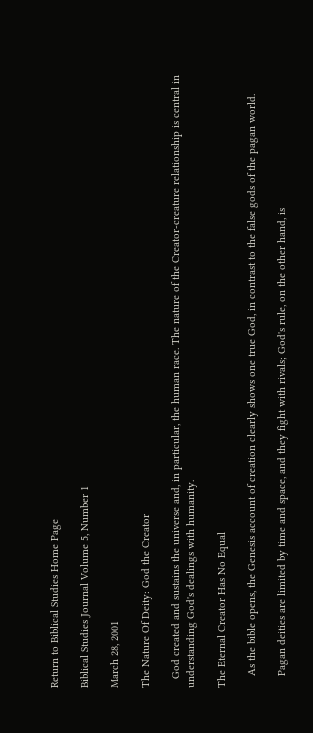Return to Biblical Studies Home Page

Biblical Studies Journal Volume 5, Number 1

March 28, 2001

The Nature Of Deity: God the Creator

   God created and sustains the universe and, in particular, the human race. The nature of the Creator-creature relationship is central in understanding God's dealings with humanity.

The Eternal Creator Has No Equal

    As the bible opens, the Genesis account of creation clearly shows one true God, in contrast to the false gods of the pagan world.

    Pagan deities are limited by time and space, and they fight with rivals; God's rule, on the other hand, is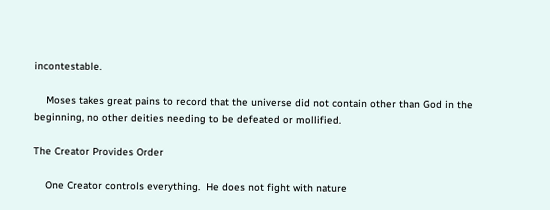incontestable.

    Moses takes great pains to record that the universe did not contain other than God in the beginning, no other deities needing to be defeated or mollified.

The Creator Provides Order

    One Creator controls everything.  He does not fight with nature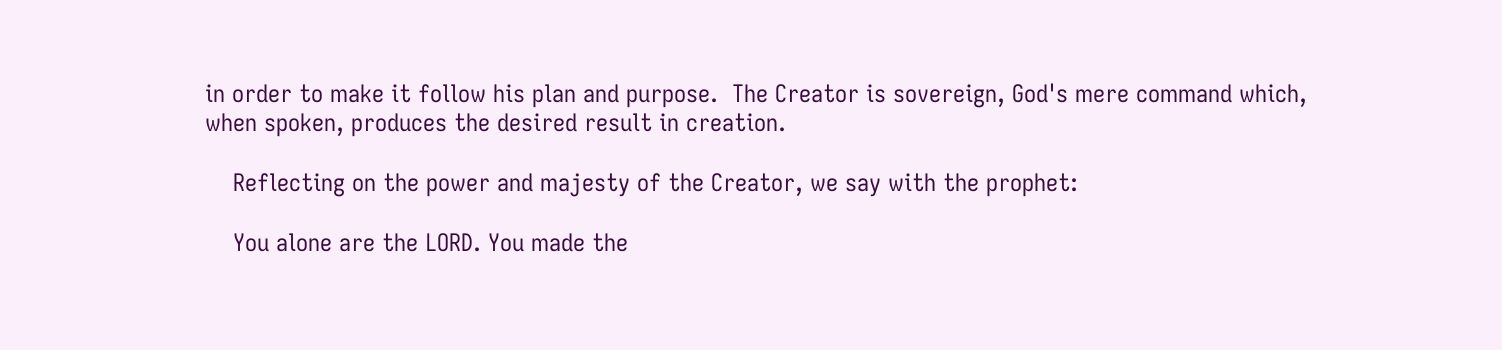in order to make it follow his plan and purpose.  The Creator is sovereign, God's mere command which, when spoken, produces the desired result in creation.

    Reflecting on the power and majesty of the Creator, we say with the prophet:

    You alone are the LORD. You made the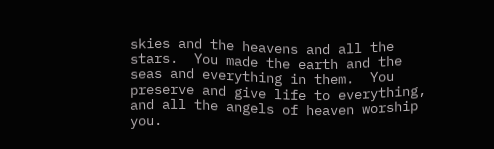skies and the heavens and all the stars.  You made the earth and the seas and everything in them.  You preserve and give life to everything, and all the angels of heaven worship you.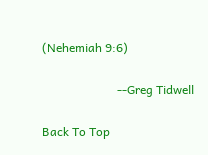(Nehemiah 9:6)

                         --Greg Tidwell

Back To Top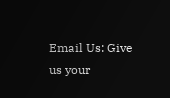Email Us: Give us your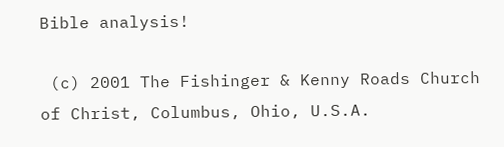Bible analysis!

 (c) 2001 The Fishinger & Kenny Roads Church of Christ, Columbus, Ohio, U.S.A.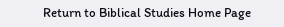Return to Biblical Studies Home Page